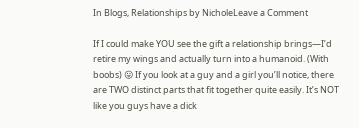In Blogs, Relationships by NicholeLeave a Comment

If I could make YOU see the gift a relationship brings—I’d retire my wings and actually turn into a humanoid. (With boobs) 😛 If you look at a guy and a girl you’ll notice, there are TWO distinct parts that fit together quite easily. It’s NOT like you guys have a dick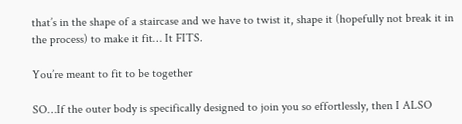that’s in the shape of a staircase and we have to twist it, shape it (hopefully not break it in the process) to make it fit… It FITS.

You’re meant to fit to be together

SO…If the outer body is specifically designed to join you so effortlessly, then I ALSO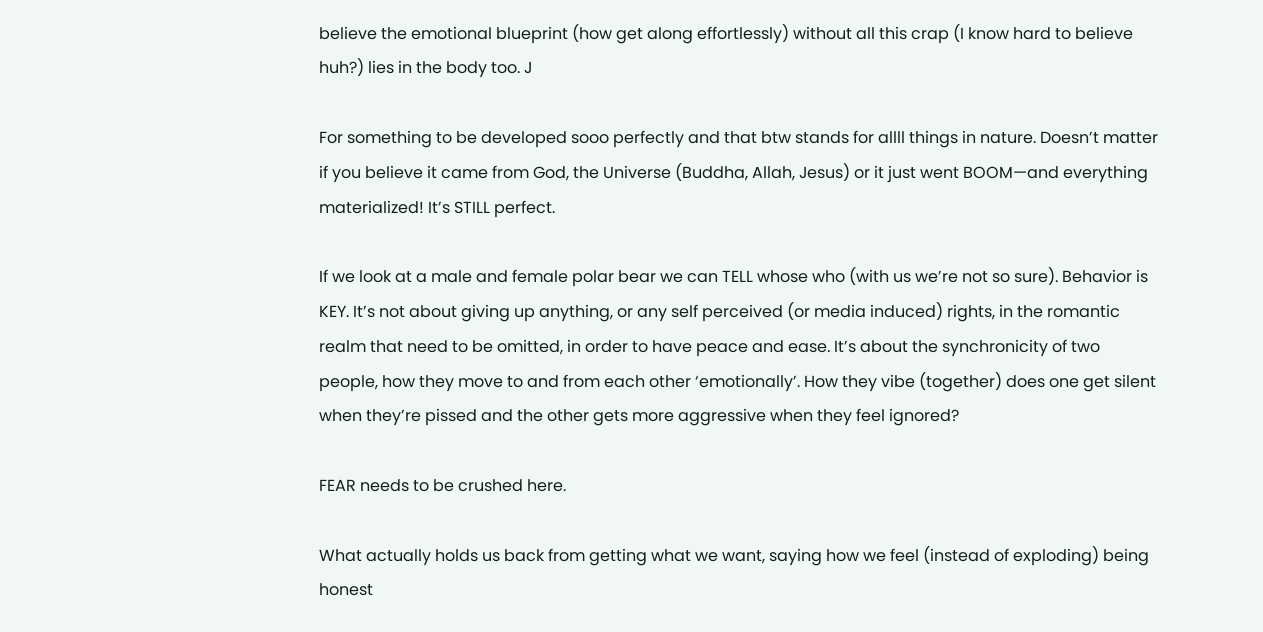believe the emotional blueprint (how get along effortlessly) without all this crap (I know hard to believe huh?) lies in the body too. J

For something to be developed sooo perfectly and that btw stands for allll things in nature. Doesn’t matter if you believe it came from God, the Universe (Buddha, Allah, Jesus) or it just went BOOM—and everything materialized! It’s STILL perfect.

If we look at a male and female polar bear we can TELL whose who (with us we’re not so sure). Behavior is KEY. It’s not about giving up anything, or any self perceived (or media induced) rights, in the romantic realm that need to be omitted, in order to have peace and ease. It’s about the synchronicity of two people, how they move to and from each other ‘emotionally’. How they vibe (together) does one get silent when they’re pissed and the other gets more aggressive when they feel ignored?

FEAR needs to be crushed here.

What actually holds us back from getting what we want, saying how we feel (instead of exploding) being honest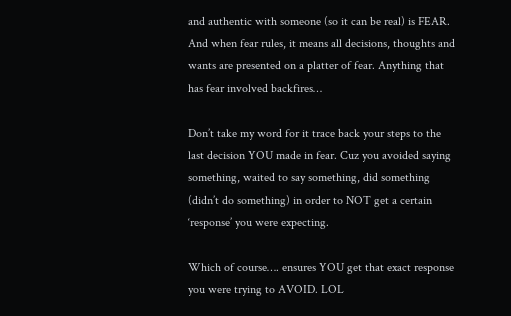and authentic with someone (so it can be real) is FEAR. And when fear rules, it means all decisions, thoughts and wants are presented on a platter of fear. Anything that has fear involved backfires…

Don’t take my word for it trace back your steps to the last decision YOU made in fear. Cuz you avoided saying something, waited to say something, did something (didn’t do something) in order to NOT get a certain ‘response’ you were expecting.

Which of course…. ensures YOU get that exact response you were trying to AVOID. LOL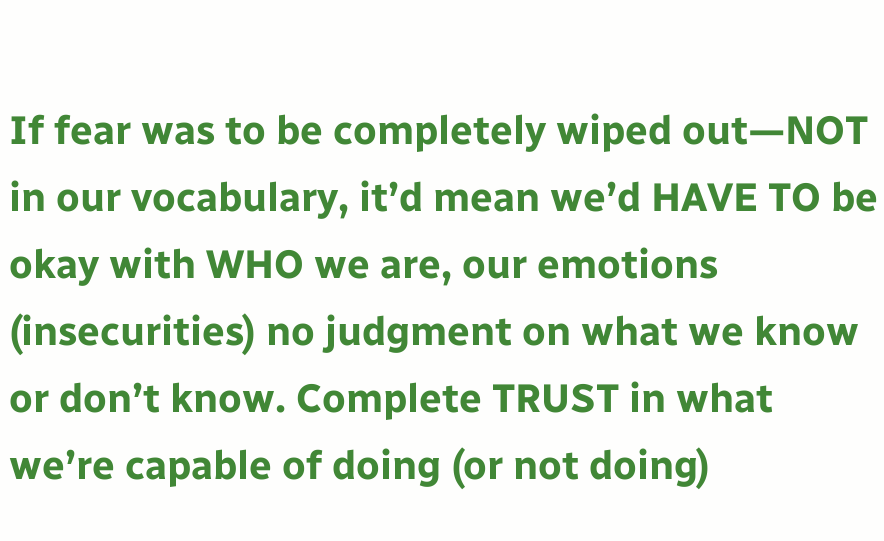If fear was to be completely wiped out—NOT in our vocabulary, it’d mean we’d HAVE TO be okay with WHO we are, our emotions (insecurities) no judgment on what we know or don’t know. Complete TRUST in what we’re capable of doing (or not doing)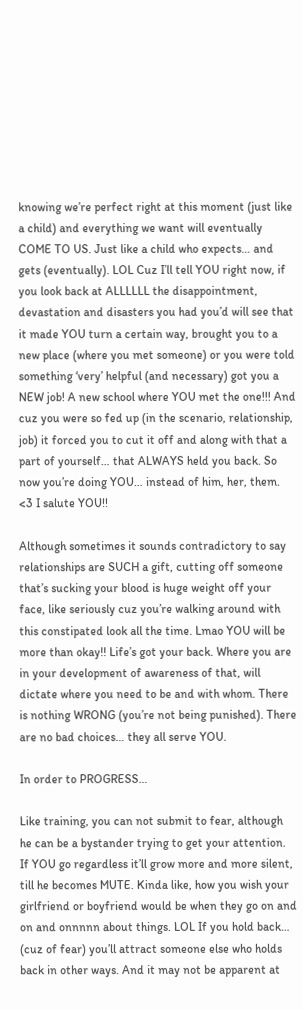knowing we’re perfect right at this moment (just like a child) and everything we want will eventually COME TO US. Just like a child who expects… and gets (eventually). LOL Cuz I’ll tell YOU right now, if you look back at ALLLLLL the disappointment, devastation and disasters you had you’d will see that it made YOU turn a certain way, brought you to a new place (where you met someone) or you were told something ‘very’ helpful (and necessary) got you a NEW job! A new school where YOU met the one!!! And cuz you were so fed up (in the scenario, relationship, job) it forced you to cut it off and along with that a part of yourself… that ALWAYS held you back. So now you’re doing YOU… instead of him, her, them. <3 I salute YOU!!

Although sometimes it sounds contradictory to say relationships are SUCH a gift, cutting off someone that’s sucking your blood is huge weight off your face, like seriously cuz you’re walking around with this constipated look all the time. Lmao YOU will be more than okay!! Life’s got your back. Where you are in your development of awareness of that, will dictate where you need to be and with whom. There is nothing WRONG (you’re not being punished). There are no bad choices… they all serve YOU.

In order to PROGRESS…

Like training, you can not submit to fear, although he can be a bystander trying to get your attention. If YOU go regardless it’ll grow more and more silent, till he becomes MUTE. Kinda like, how you wish your girlfriend or boyfriend would be when they go on and on and onnnnn about things. LOL If you hold back… (cuz of fear) you’ll attract someone else who holds back in other ways. And it may not be apparent at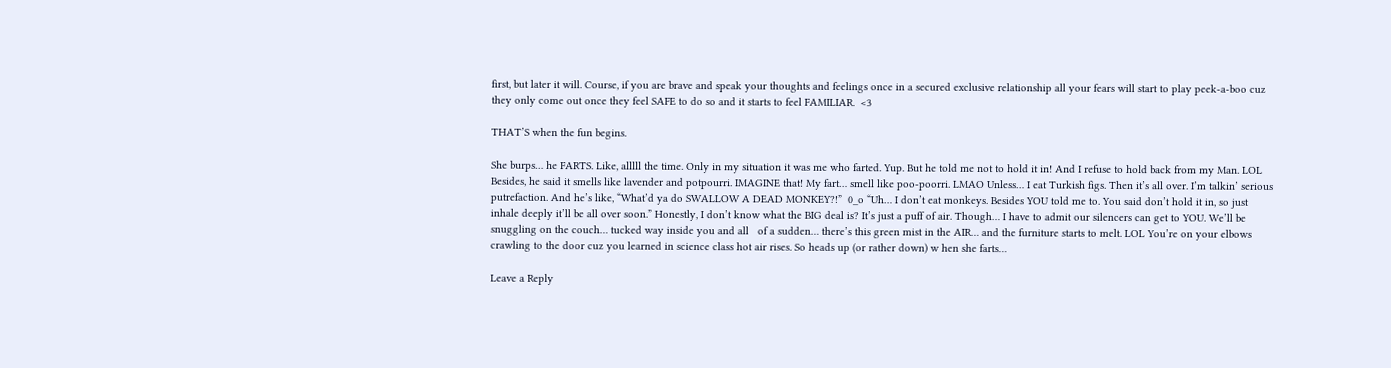first, but later it will. Course, if you are brave and speak your thoughts and feelings once in a secured exclusive relationship all your fears will start to play peek-a-boo cuz they only come out once they feel SAFE to do so and it starts to feel FAMILIAR.  <3

THAT’S when the fun begins.

She burps… he FARTS. Like, alllll the time. Only in my situation it was me who farted. Yup. But he told me not to hold it in! And I refuse to hold back from my Man. LOL Besides, he said it smells like lavender and potpourri. IMAGINE that! My fart… smell like poo-poorri. LMAO Unless… I eat Turkish figs. Then it’s all over. I’m talkin’ serious putrefaction. And he’s like, “What’d ya do SWALLOW A DEAD MONKEY?!”  0_o “Uh… I don’t eat monkeys. Besides YOU told me to. You said don’t hold it in, so just inhale deeply it’ll be all over soon.” Honestly, I don’t know what the BIG deal is? It’s just a puff of air. Though… I have to admit our silencers can get to YOU. We’ll be snuggling on the couch… tucked way inside you and all   of a sudden… there’s this green mist in the AIR… and the furniture starts to melt. LOL You’re on your elbows crawling to the door cuz you learned in science class hot air rises. So heads up (or rather down) w hen she farts…

Leave a Reply